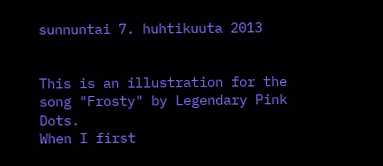sunnuntai 7. huhtikuuta 2013


This is an illustration for the song "Frosty" by Legendary Pink Dots.
When I first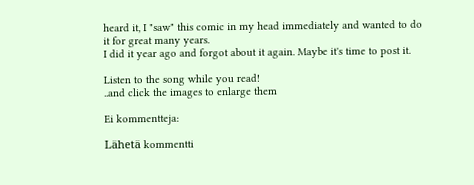heard it, I "saw" this comic in my head immediately and wanted to do it for great many years.
I did it year ago and forgot about it again. Maybe it's time to post it.

Listen to the song while you read!
..and click the images to enlarge them

Ei kommentteja:

Lähetä kommentti